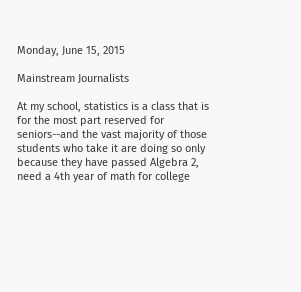Monday, June 15, 2015

Mainstream Journalists

At my school, statistics is a class that is for the most part reserved for seniors--and the vast majority of those students who take it are doing so only because they have passed Algebra 2, need a 4th year of math for college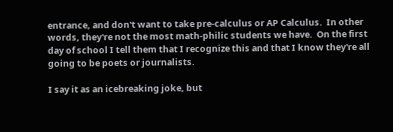entrance, and don't want to take pre-calculus or AP Calculus.  In other words, they're not the most math-philic students we have.  On the first day of school I tell them that I recognize this and that I know they're all going to be poets or journalists.

I say it as an icebreaking joke, but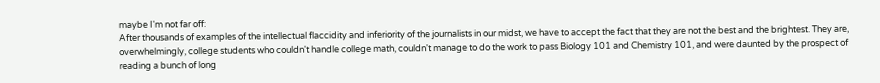maybe I'm not far off:
After thousands of examples of the intellectual flaccidity and inferiority of the journalists in our midst, we have to accept the fact that they are not the best and the brightest. They are, overwhelmingly, college students who couldn't handle college math, couldn't manage to do the work to pass Biology 101 and Chemistry 101, and were daunted by the prospect of reading a bunch of long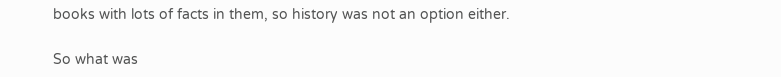books with lots of facts in them, so history was not an option either.

So what was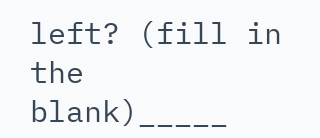left? (fill in the blank)_____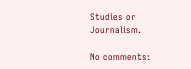Studies or Journalism.

No comments: